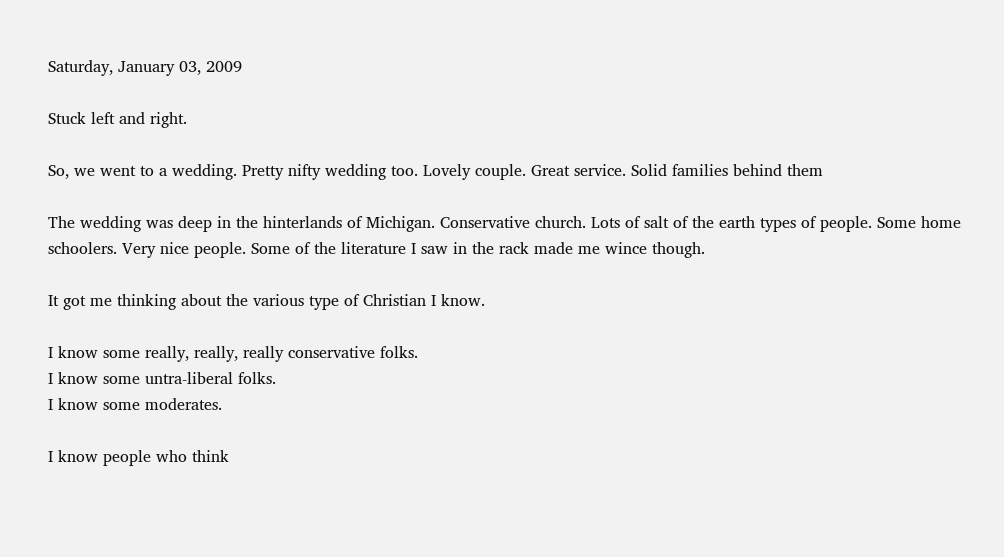Saturday, January 03, 2009

Stuck left and right.

So, we went to a wedding. Pretty nifty wedding too. Lovely couple. Great service. Solid families behind them

The wedding was deep in the hinterlands of Michigan. Conservative church. Lots of salt of the earth types of people. Some home schoolers. Very nice people. Some of the literature I saw in the rack made me wince though.

It got me thinking about the various type of Christian I know.

I know some really, really, really conservative folks.
I know some untra-liberal folks.
I know some moderates.

I know people who think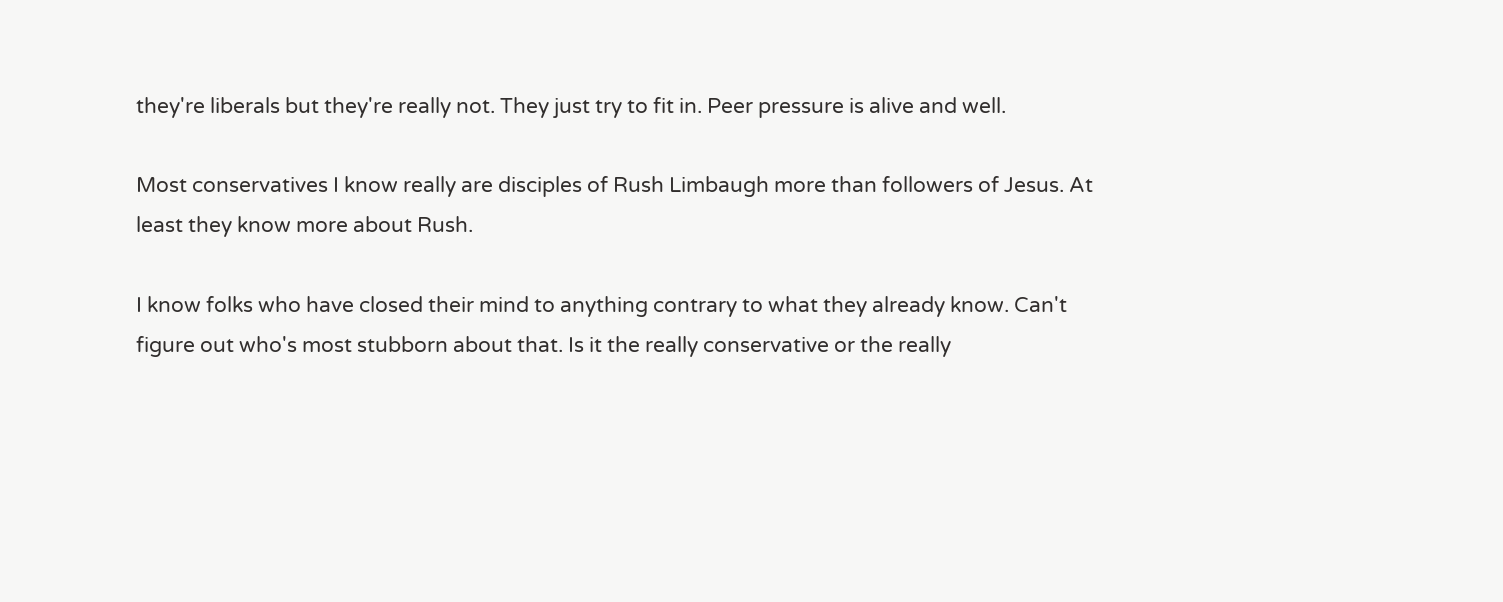they're liberals but they're really not. They just try to fit in. Peer pressure is alive and well.

Most conservatives I know really are disciples of Rush Limbaugh more than followers of Jesus. At least they know more about Rush.

I know folks who have closed their mind to anything contrary to what they already know. Can't figure out who's most stubborn about that. Is it the really conservative or the really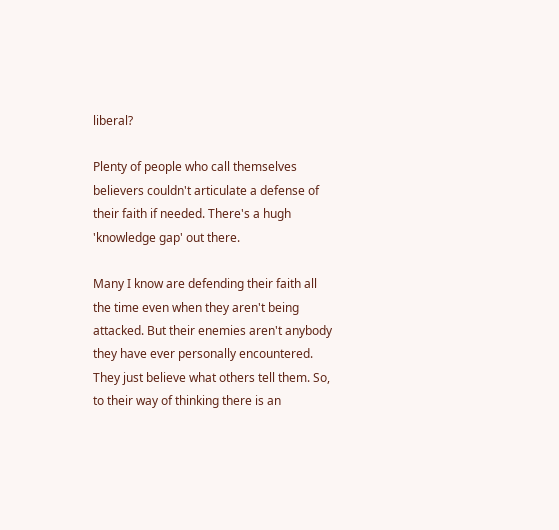liberal?

Plenty of people who call themselves believers couldn't articulate a defense of their faith if needed. There's a hugh 'knowledge gap' out there.

Many I know are defending their faith all the time even when they aren't being attacked. But their enemies aren't anybody they have ever personally encountered. They just believe what others tell them. So, to their way of thinking there is an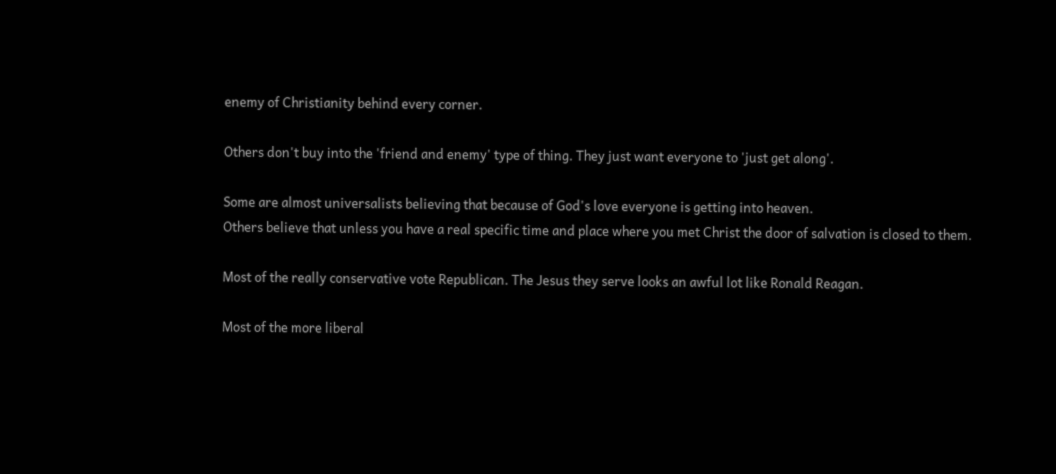enemy of Christianity behind every corner.

Others don't buy into the 'friend and enemy' type of thing. They just want everyone to 'just get along'.

Some are almost universalists believing that because of God's love everyone is getting into heaven.
Others believe that unless you have a real specific time and place where you met Christ the door of salvation is closed to them.

Most of the really conservative vote Republican. The Jesus they serve looks an awful lot like Ronald Reagan.

Most of the more liberal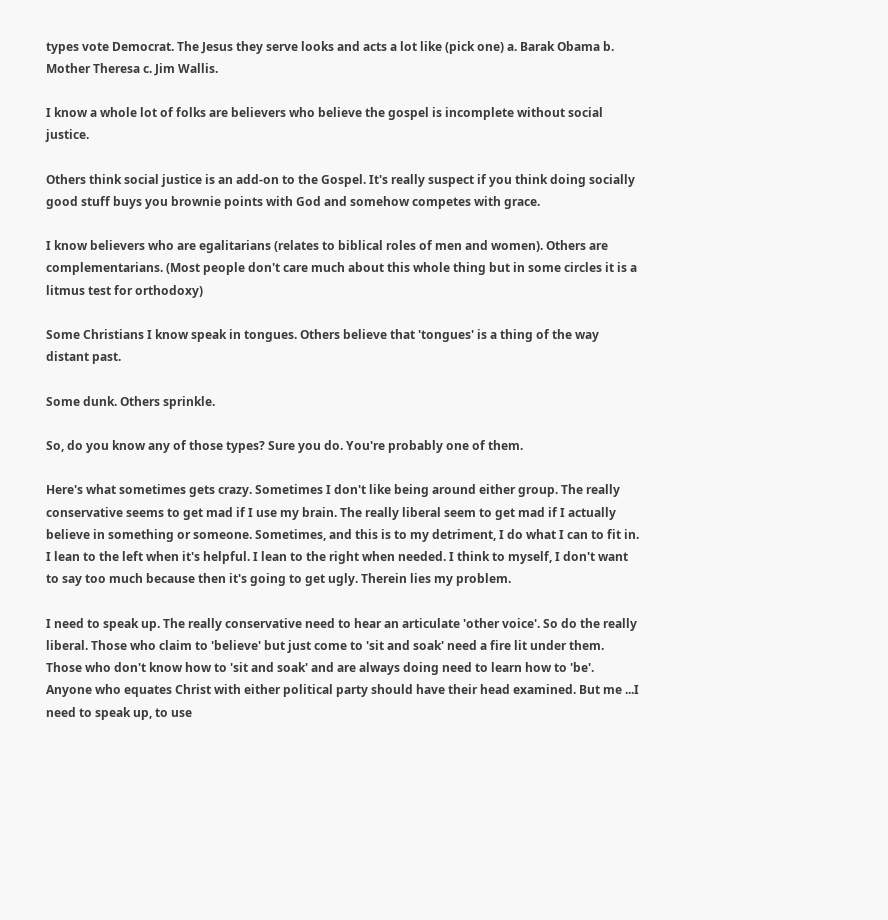types vote Democrat. The Jesus they serve looks and acts a lot like (pick one) a. Barak Obama b. Mother Theresa c. Jim Wallis.

I know a whole lot of folks are believers who believe the gospel is incomplete without social justice.

Others think social justice is an add-on to the Gospel. It's really suspect if you think doing socially good stuff buys you brownie points with God and somehow competes with grace.

I know believers who are egalitarians (relates to biblical roles of men and women). Others are complementarians. (Most people don't care much about this whole thing but in some circles it is a litmus test for orthodoxy)

Some Christians I know speak in tongues. Others believe that 'tongues' is a thing of the way distant past.

Some dunk. Others sprinkle.

So, do you know any of those types? Sure you do. You're probably one of them.

Here's what sometimes gets crazy. Sometimes I don't like being around either group. The really conservative seems to get mad if I use my brain. The really liberal seem to get mad if I actually believe in something or someone. Sometimes, and this is to my detriment, I do what I can to fit in. I lean to the left when it's helpful. I lean to the right when needed. I think to myself, I don't want to say too much because then it's going to get ugly. Therein lies my problem.

I need to speak up. The really conservative need to hear an articulate 'other voice'. So do the really liberal. Those who claim to 'believe' but just come to 'sit and soak' need a fire lit under them. Those who don't know how to 'sit and soak' and are always doing need to learn how to 'be'. Anyone who equates Christ with either political party should have their head examined. But me ...I need to speak up, to use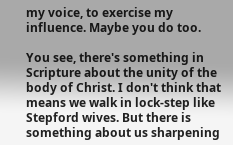my voice, to exercise my influence. Maybe you do too.

You see, there's something in Scripture about the unity of the body of Christ. I don't think that means we walk in lock-step like Stepford wives. But there is something about us sharpening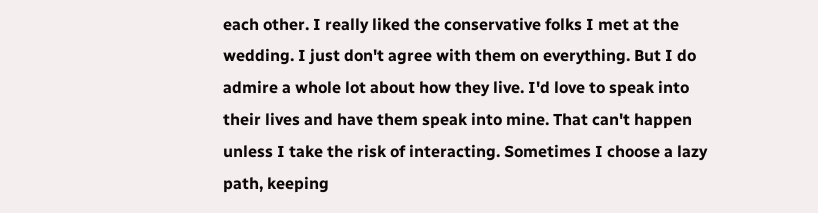each other. I really liked the conservative folks I met at the wedding. I just don't agree with them on everything. But I do admire a whole lot about how they live. I'd love to speak into their lives and have them speak into mine. That can't happen unless I take the risk of interacting. Sometimes I choose a lazy path, keeping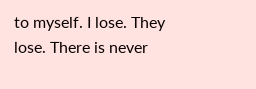to myself. I lose. They lose. There is never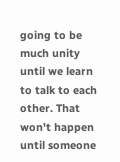going to be much unity until we learn to talk to each other. That won't happen until someone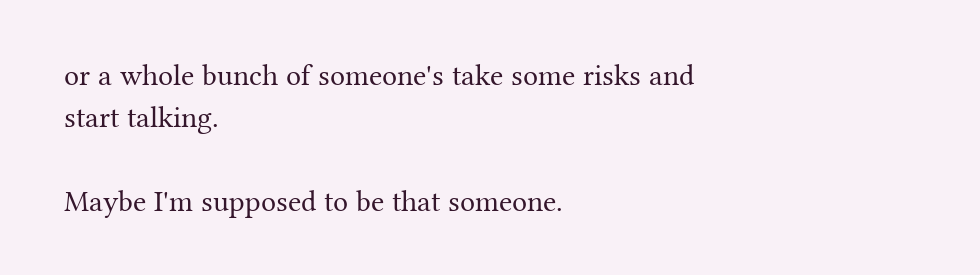or a whole bunch of someone's take some risks and start talking.

Maybe I'm supposed to be that someone.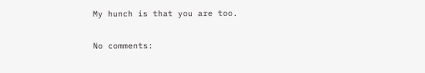My hunch is that you are too.

No comments: